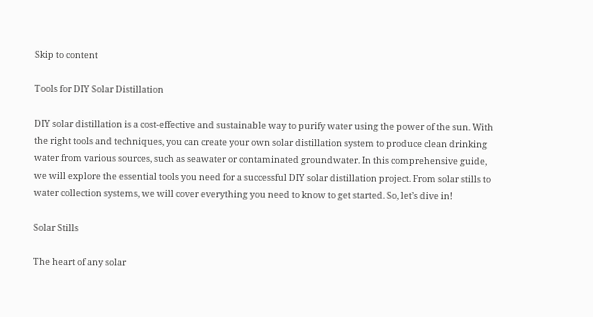Skip to content

Tools for DIY Solar Distillation

DIY solar distillation is a cost-effective and sustainable way to purify water using the power of the sun. With the right tools and techniques, you can create your own solar distillation system to produce clean drinking water from various sources, such as seawater or contaminated groundwater. In this comprehensive guide, we will explore the essential tools you need for a successful DIY solar distillation project. From solar stills to water collection systems, we will cover everything you need to know to get started. So, let’s dive in!

Solar Stills

The heart of any solar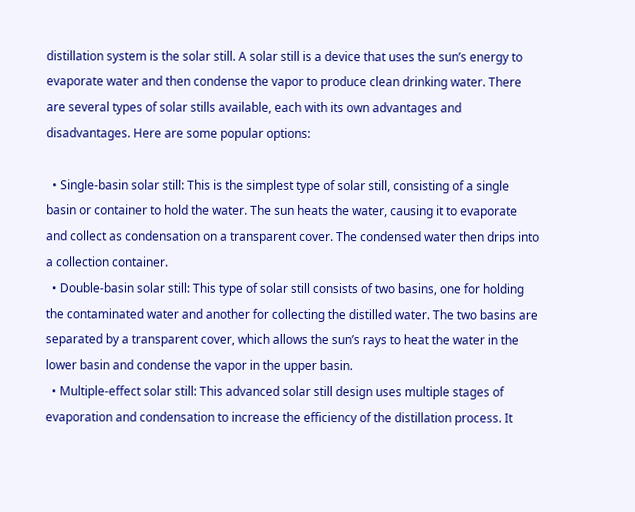distillation system is the solar still. A solar still is a device that uses the sun’s energy to evaporate water and then condense the vapor to produce clean drinking water. There are several types of solar stills available, each with its own advantages and disadvantages. Here are some popular options:

  • Single-basin solar still: This is the simplest type of solar still, consisting of a single basin or container to hold the water. The sun heats the water, causing it to evaporate and collect as condensation on a transparent cover. The condensed water then drips into a collection container.
  • Double-basin solar still: This type of solar still consists of two basins, one for holding the contaminated water and another for collecting the distilled water. The two basins are separated by a transparent cover, which allows the sun’s rays to heat the water in the lower basin and condense the vapor in the upper basin.
  • Multiple-effect solar still: This advanced solar still design uses multiple stages of evaporation and condensation to increase the efficiency of the distillation process. It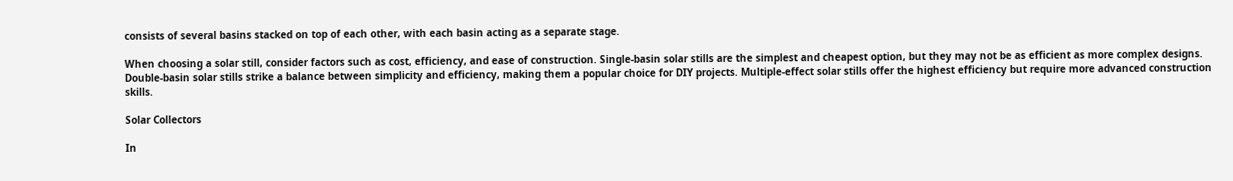consists of several basins stacked on top of each other, with each basin acting as a separate stage.

When choosing a solar still, consider factors such as cost, efficiency, and ease of construction. Single-basin solar stills are the simplest and cheapest option, but they may not be as efficient as more complex designs. Double-basin solar stills strike a balance between simplicity and efficiency, making them a popular choice for DIY projects. Multiple-effect solar stills offer the highest efficiency but require more advanced construction skills.

Solar Collectors

In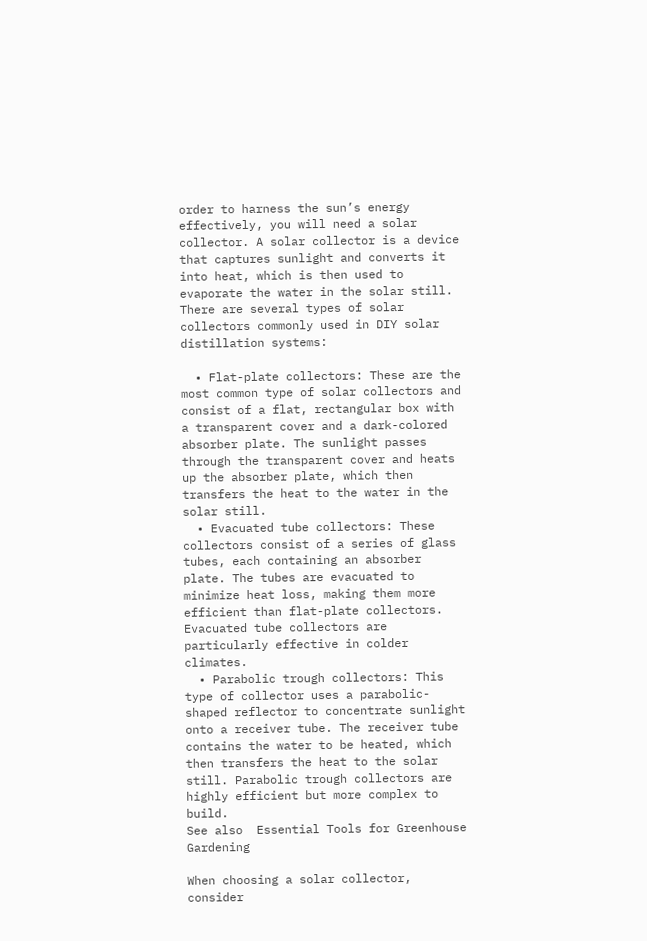order to harness the sun’s energy effectively, you will need a solar collector. A solar collector is a device that captures sunlight and converts it into heat, which is then used to evaporate the water in the solar still. There are several types of solar collectors commonly used in DIY solar distillation systems:

  • Flat-plate collectors: These are the most common type of solar collectors and consist of a flat, rectangular box with a transparent cover and a dark-colored absorber plate. The sunlight passes through the transparent cover and heats up the absorber plate, which then transfers the heat to the water in the solar still.
  • Evacuated tube collectors: These collectors consist of a series of glass tubes, each containing an absorber plate. The tubes are evacuated to minimize heat loss, making them more efficient than flat-plate collectors. Evacuated tube collectors are particularly effective in colder climates.
  • Parabolic trough collectors: This type of collector uses a parabolic-shaped reflector to concentrate sunlight onto a receiver tube. The receiver tube contains the water to be heated, which then transfers the heat to the solar still. Parabolic trough collectors are highly efficient but more complex to build.
See also  Essential Tools for Greenhouse Gardening

When choosing a solar collector, consider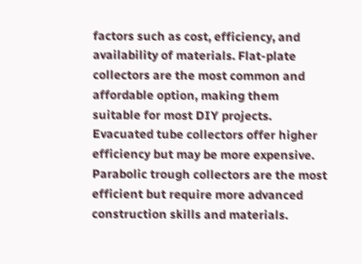factors such as cost, efficiency, and availability of materials. Flat-plate collectors are the most common and affordable option, making them suitable for most DIY projects. Evacuated tube collectors offer higher efficiency but may be more expensive. Parabolic trough collectors are the most efficient but require more advanced construction skills and materials.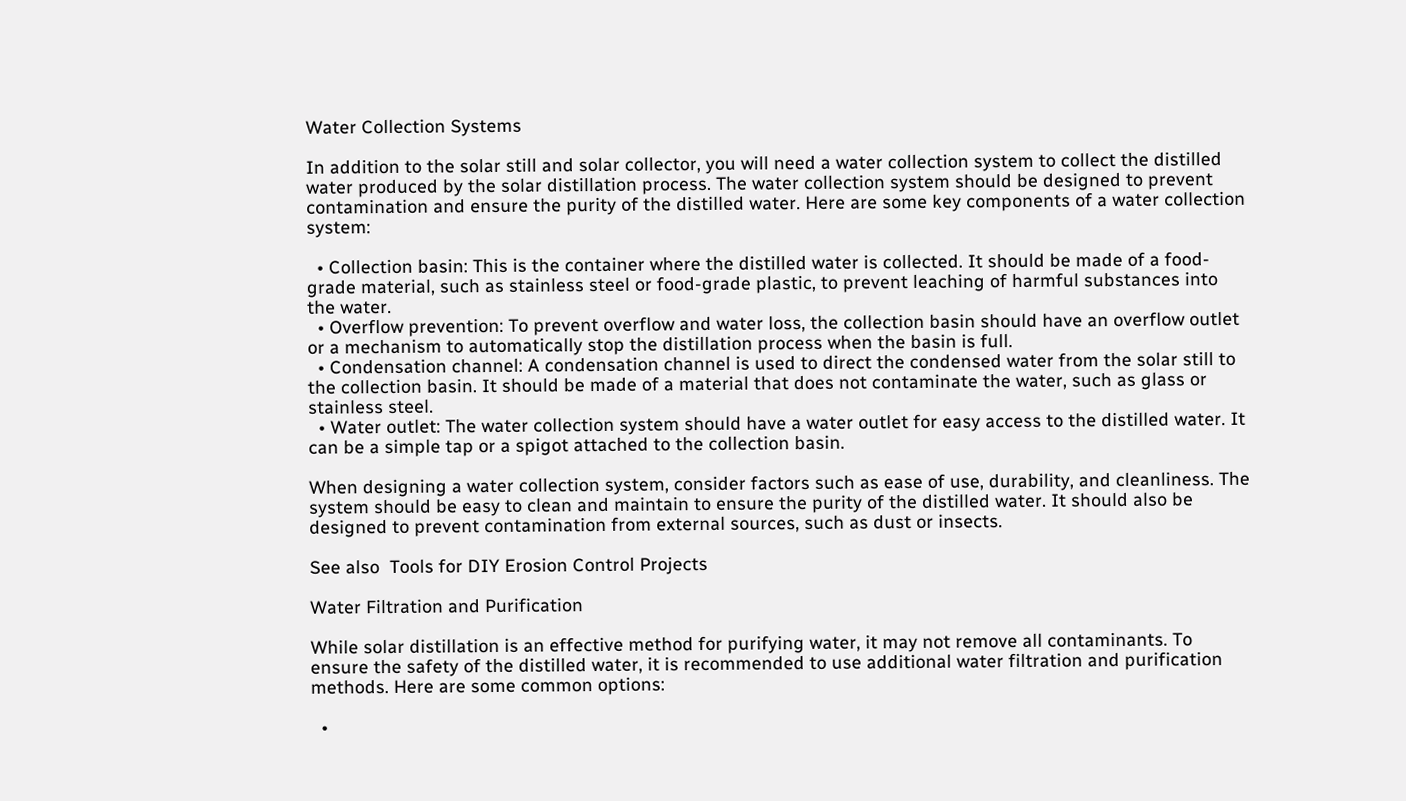Water Collection Systems

In addition to the solar still and solar collector, you will need a water collection system to collect the distilled water produced by the solar distillation process. The water collection system should be designed to prevent contamination and ensure the purity of the distilled water. Here are some key components of a water collection system:

  • Collection basin: This is the container where the distilled water is collected. It should be made of a food-grade material, such as stainless steel or food-grade plastic, to prevent leaching of harmful substances into the water.
  • Overflow prevention: To prevent overflow and water loss, the collection basin should have an overflow outlet or a mechanism to automatically stop the distillation process when the basin is full.
  • Condensation channel: A condensation channel is used to direct the condensed water from the solar still to the collection basin. It should be made of a material that does not contaminate the water, such as glass or stainless steel.
  • Water outlet: The water collection system should have a water outlet for easy access to the distilled water. It can be a simple tap or a spigot attached to the collection basin.

When designing a water collection system, consider factors such as ease of use, durability, and cleanliness. The system should be easy to clean and maintain to ensure the purity of the distilled water. It should also be designed to prevent contamination from external sources, such as dust or insects.

See also  Tools for DIY Erosion Control Projects

Water Filtration and Purification

While solar distillation is an effective method for purifying water, it may not remove all contaminants. To ensure the safety of the distilled water, it is recommended to use additional water filtration and purification methods. Here are some common options:

  •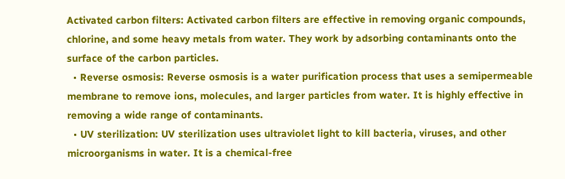Activated carbon filters: Activated carbon filters are effective in removing organic compounds, chlorine, and some heavy metals from water. They work by adsorbing contaminants onto the surface of the carbon particles.
  • Reverse osmosis: Reverse osmosis is a water purification process that uses a semipermeable membrane to remove ions, molecules, and larger particles from water. It is highly effective in removing a wide range of contaminants.
  • UV sterilization: UV sterilization uses ultraviolet light to kill bacteria, viruses, and other microorganisms in water. It is a chemical-free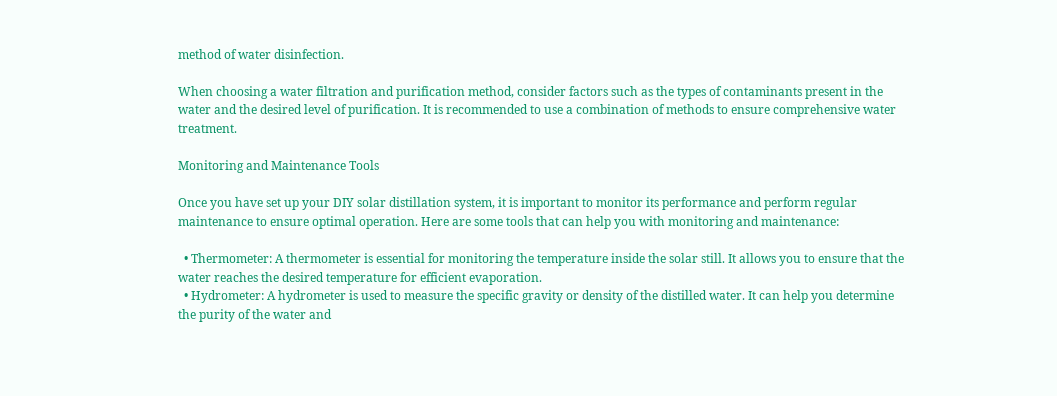method of water disinfection.

When choosing a water filtration and purification method, consider factors such as the types of contaminants present in the water and the desired level of purification. It is recommended to use a combination of methods to ensure comprehensive water treatment.

Monitoring and Maintenance Tools

Once you have set up your DIY solar distillation system, it is important to monitor its performance and perform regular maintenance to ensure optimal operation. Here are some tools that can help you with monitoring and maintenance:

  • Thermometer: A thermometer is essential for monitoring the temperature inside the solar still. It allows you to ensure that the water reaches the desired temperature for efficient evaporation.
  • Hydrometer: A hydrometer is used to measure the specific gravity or density of the distilled water. It can help you determine the purity of the water and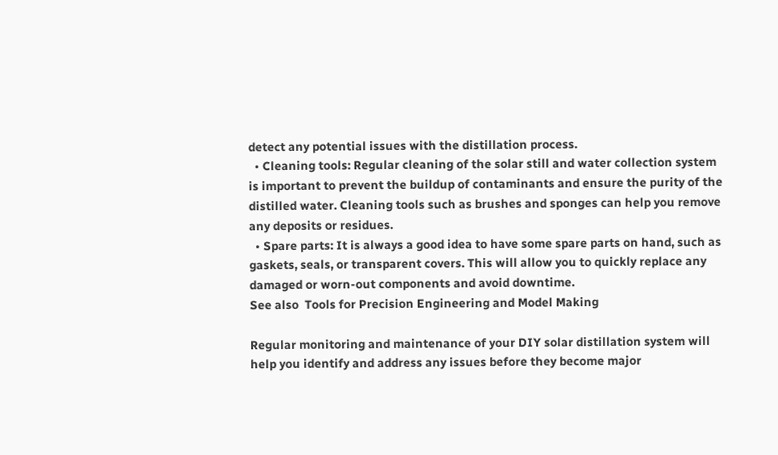detect any potential issues with the distillation process.
  • Cleaning tools: Regular cleaning of the solar still and water collection system is important to prevent the buildup of contaminants and ensure the purity of the distilled water. Cleaning tools such as brushes and sponges can help you remove any deposits or residues.
  • Spare parts: It is always a good idea to have some spare parts on hand, such as gaskets, seals, or transparent covers. This will allow you to quickly replace any damaged or worn-out components and avoid downtime.
See also  Tools for Precision Engineering and Model Making

Regular monitoring and maintenance of your DIY solar distillation system will help you identify and address any issues before they become major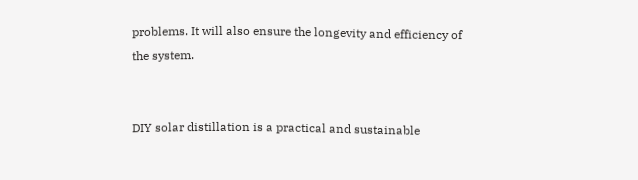problems. It will also ensure the longevity and efficiency of the system.


DIY solar distillation is a practical and sustainable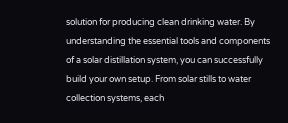solution for producing clean drinking water. By understanding the essential tools and components of a solar distillation system, you can successfully build your own setup. From solar stills to water collection systems, each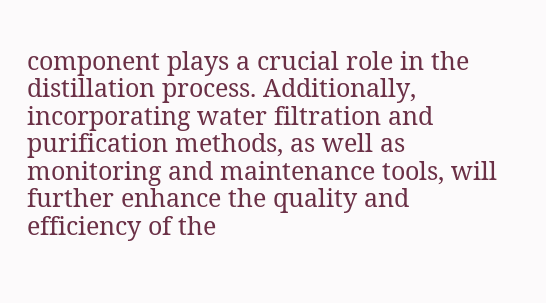component plays a crucial role in the distillation process. Additionally, incorporating water filtration and purification methods, as well as monitoring and maintenance tools, will further enhance the quality and efficiency of the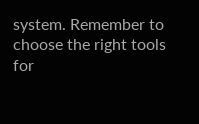system. Remember to choose the right tools for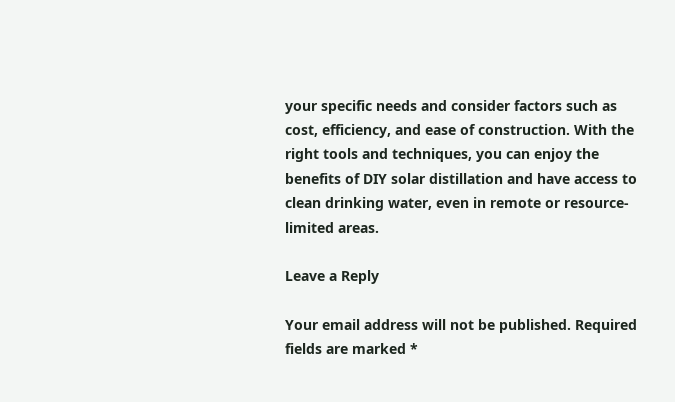your specific needs and consider factors such as cost, efficiency, and ease of construction. With the right tools and techniques, you can enjoy the benefits of DIY solar distillation and have access to clean drinking water, even in remote or resource-limited areas.

Leave a Reply

Your email address will not be published. Required fields are marked *